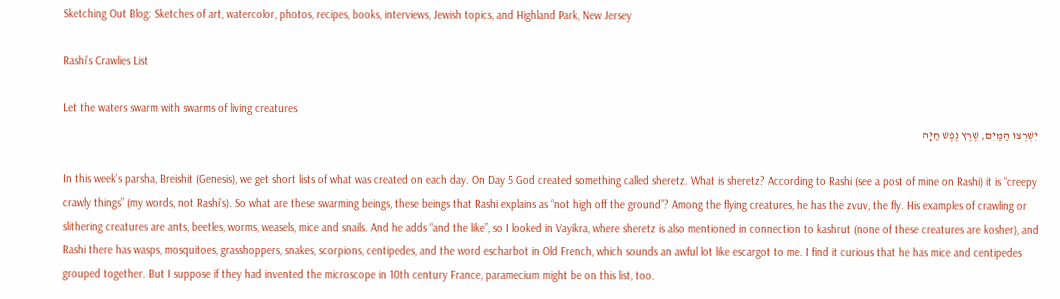Sketching Out Blog: Sketches of art, watercolor, photos, recipes, books, interviews, Jewish topics, and Highland Park, New Jersey

Rashi’s Crawlies List

Let the waters swarm with swarms of living creatures
יִשְׁרְצוּ הַמַּיִם, שֶׁרֶץ נֶפֶשׁ חַיָּה

In this week’s parsha, Breishit (Genesis), we get short lists of what was created on each day. On Day 5 God created something called sheretz. What is sheretz? According to Rashi (see a post of mine on Rashi) it is “creepy crawly things” (my words, not Rashi’s). So what are these swarming beings, these beings that Rashi explains as “not high off the ground”? Among the flying creatures, he has the zvuv, the fly. His examples of crawling or slithering creatures are ants, beetles, worms, weasels, mice and snails. And he adds “and the like”, so I looked in Vayikra, where sheretz is also mentioned in connection to kashrut (none of these creatures are kosher), and Rashi there has wasps, mosquitoes, grasshoppers, snakes, scorpions, centipedes, and the word escharbot in Old French, which sounds an awful lot like escargot to me. I find it curious that he has mice and centipedes grouped together. But I suppose if they had invented the microscope in 10th century France, paramecium might be on this list, too.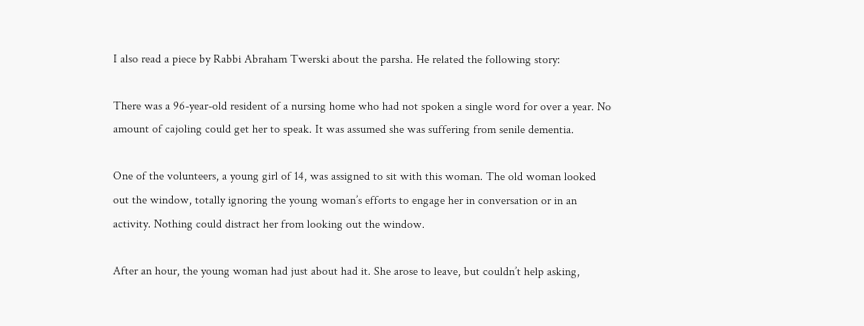I also read a piece by Rabbi Abraham Twerski about the parsha. He related the following story:

There was a 96-year-old resident of a nursing home who had not spoken a single word for over a year. No amount of cajoling could get her to speak. It was assumed she was suffering from senile dementia.

One of the volunteers, a young girl of 14, was assigned to sit with this woman. The old woman looked out the window, totally ignoring the young woman’s efforts to engage her in conversation or in an activity. Nothing could distract her from looking out the window.

After an hour, the young woman had just about had it. She arose to leave, but couldn’t help asking,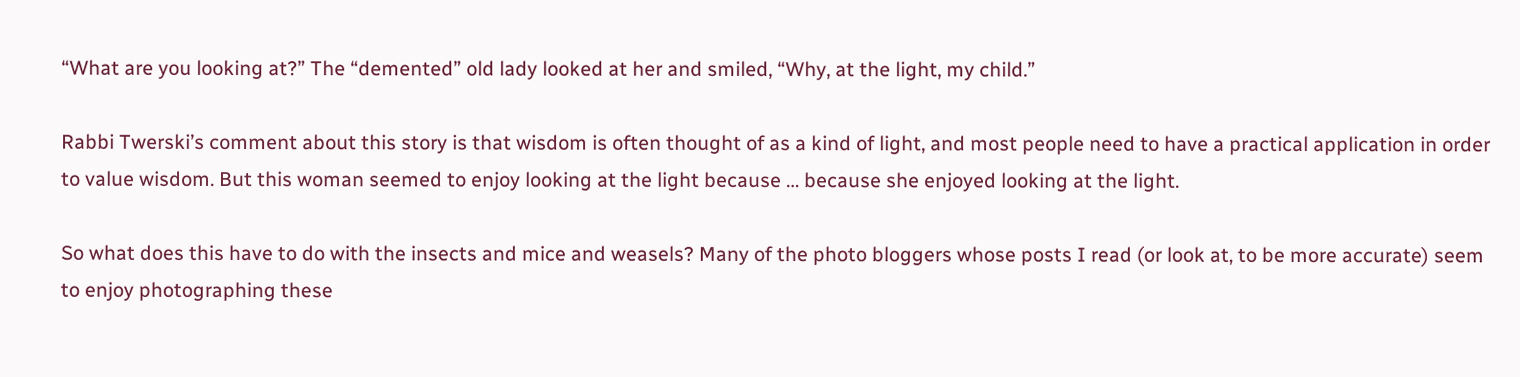“What are you looking at?” The “demented” old lady looked at her and smiled, “Why, at the light, my child.”

Rabbi Twerski’s comment about this story is that wisdom is often thought of as a kind of light, and most people need to have a practical application in order to value wisdom. But this woman seemed to enjoy looking at the light because … because she enjoyed looking at the light.

So what does this have to do with the insects and mice and weasels? Many of the photo bloggers whose posts I read (or look at, to be more accurate) seem to enjoy photographing these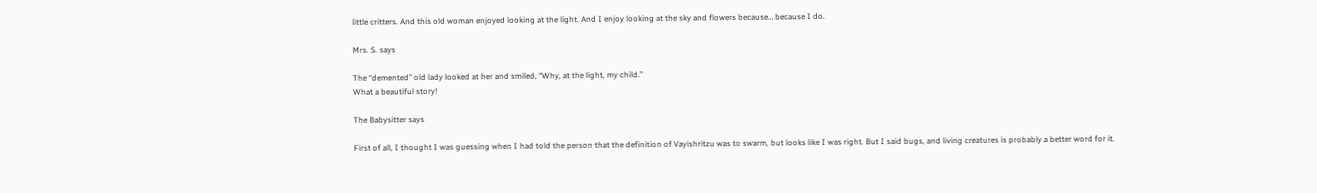little critters. And this old woman enjoyed looking at the light. And I enjoy looking at the sky and flowers because… because I do.

Mrs. S. says

The “demented” old lady looked at her and smiled, “Why, at the light, my child.”
What a beautiful story!

The Babysitter says

First of all, I thought I was guessing when I had told the person that the definition of Vayishritzu was to swarm, but looks like I was right. But I said bugs, and living creatures is probably a better word for it.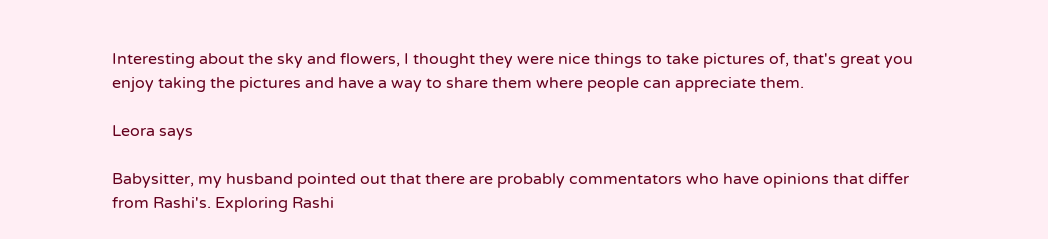Interesting about the sky and flowers, I thought they were nice things to take pictures of, that's great you enjoy taking the pictures and have a way to share them where people can appreciate them.

Leora says

Babysitter, my husband pointed out that there are probably commentators who have opinions that differ from Rashi's. Exploring Rashi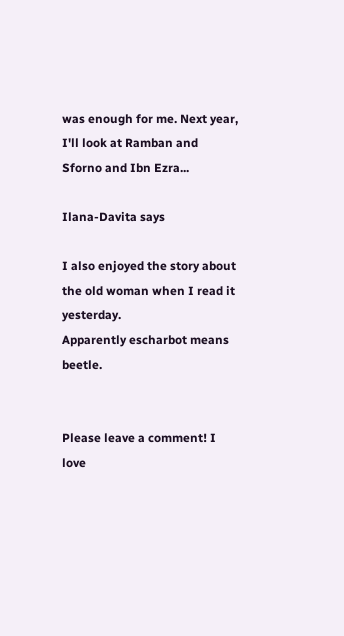was enough for me. Next year, I'll look at Ramban and Sforno and Ibn Ezra...

Ilana-Davita says

I also enjoyed the story about the old woman when I read it yesterday.
Apparently escharbot means beetle.


Please leave a comment! I love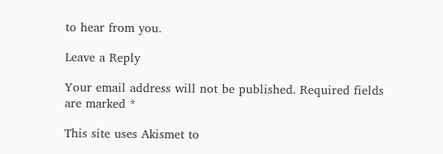to hear from you.

Leave a Reply

Your email address will not be published. Required fields are marked *

This site uses Akismet to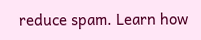reduce spam. Learn how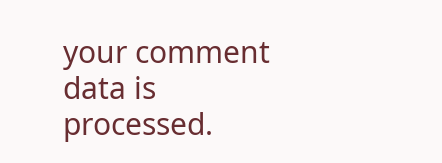your comment data is processed.